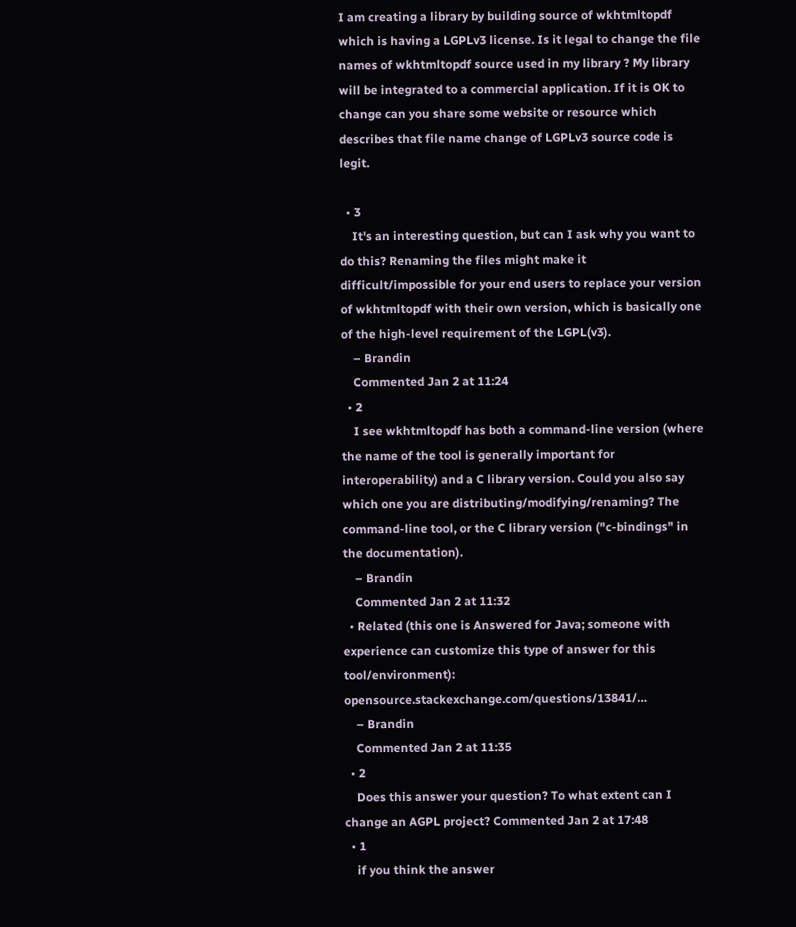I am creating a library by building source of wkhtmltopdf which is having a LGPLv3 license. Is it legal to change the file names of wkhtmltopdf source used in my library ? My library will be integrated to a commercial application. If it is OK to change can you share some website or resource which describes that file name change of LGPLv3 source code is legit.

  • 3
    It's an interesting question, but can I ask why you want to do this? Renaming the files might make it difficult/impossible for your end users to replace your version of wkhtmltopdf with their own version, which is basically one of the high-level requirement of the LGPL(v3).
    – Brandin
    Commented Jan 2 at 11:24
  • 2
    I see wkhtmltopdf has both a command-line version (where the name of the tool is generally important for interoperability) and a C library version. Could you also say which one you are distributing/modifying/renaming? The command-line tool, or the C library version ("c-bindings" in the documentation).
    – Brandin
    Commented Jan 2 at 11:32
  • Related (this one is Answered for Java; someone with experience can customize this type of answer for this tool/environment): opensource.stackexchange.com/questions/13841/…
    – Brandin
    Commented Jan 2 at 11:35
  • 2
    Does this answer your question? To what extent can I change an AGPL project? Commented Jan 2 at 17:48
  • 1
    if you think the answer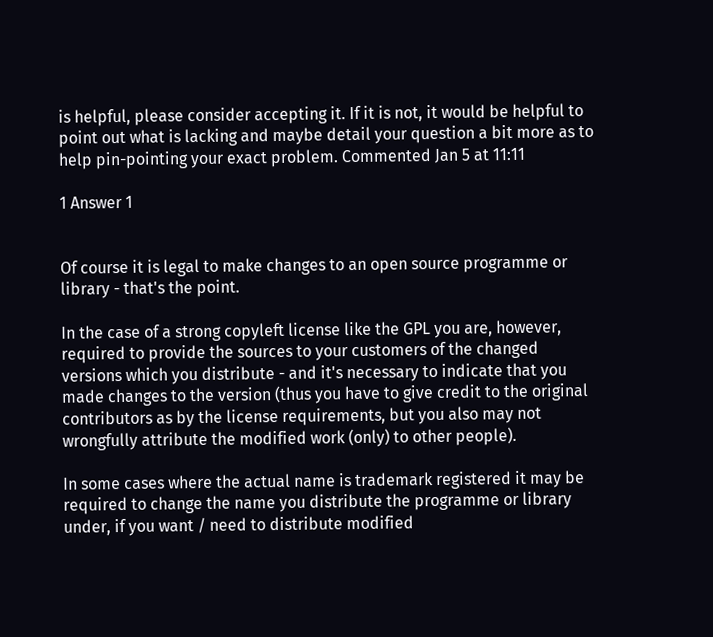is helpful, please consider accepting it. If it is not, it would be helpful to point out what is lacking and maybe detail your question a bit more as to help pin-pointing your exact problem. Commented Jan 5 at 11:11

1 Answer 1


Of course it is legal to make changes to an open source programme or library - that's the point.

In the case of a strong copyleft license like the GPL you are, however, required to provide the sources to your customers of the changed versions which you distribute - and it's necessary to indicate that you made changes to the version (thus you have to give credit to the original contributors as by the license requirements, but you also may not wrongfully attribute the modified work (only) to other people).

In some cases where the actual name is trademark registered it may be required to change the name you distribute the programme or library under, if you want / need to distribute modified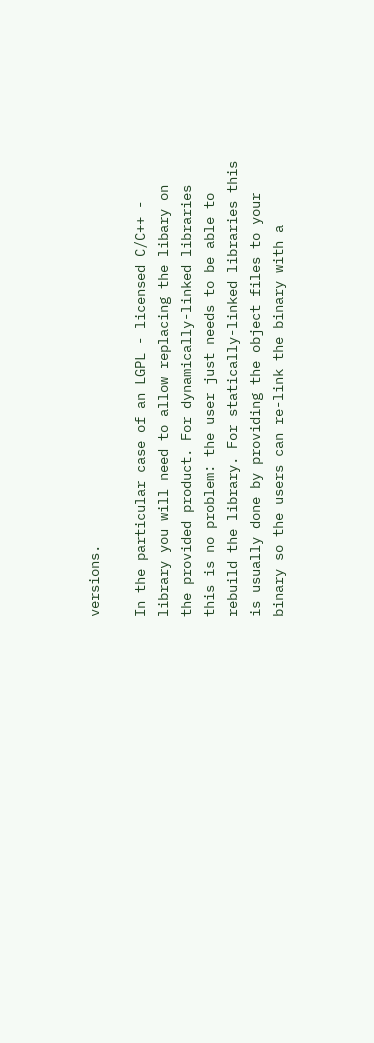versions.

In the particular case of an LGPL - licensed C/C++ - library you will need to allow replacing the libary on the provided product. For dynamically-linked libraries this is no problem: the user just needs to be able to rebuild the library. For statically-linked libraries this is usually done by providing the object files to your binary so the users can re-link the binary with a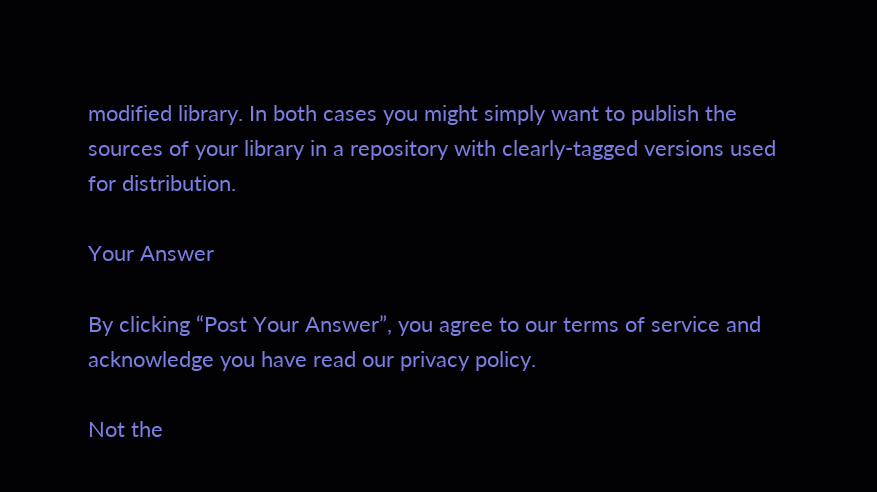modified library. In both cases you might simply want to publish the sources of your library in a repository with clearly-tagged versions used for distribution.

Your Answer

By clicking “Post Your Answer”, you agree to our terms of service and acknowledge you have read our privacy policy.

Not the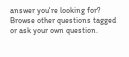answer you're looking for? Browse other questions tagged or ask your own question.